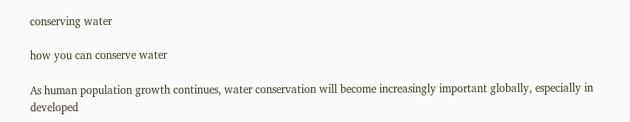conserving water

how you can conserve water

As human population growth continues, water conservation will become increasingly important globally, especially in developed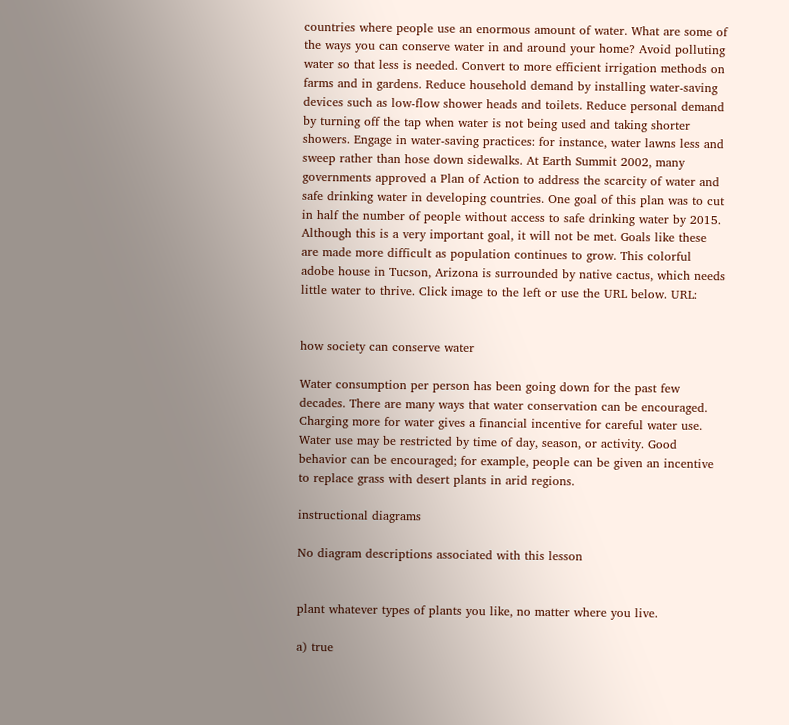countries where people use an enormous amount of water. What are some of the ways you can conserve water in and around your home? Avoid polluting water so that less is needed. Convert to more efficient irrigation methods on farms and in gardens. Reduce household demand by installing water-saving devices such as low-flow shower heads and toilets. Reduce personal demand by turning off the tap when water is not being used and taking shorter showers. Engage in water-saving practices: for instance, water lawns less and sweep rather than hose down sidewalks. At Earth Summit 2002, many governments approved a Plan of Action to address the scarcity of water and safe drinking water in developing countries. One goal of this plan was to cut in half the number of people without access to safe drinking water by 2015. Although this is a very important goal, it will not be met. Goals like these are made more difficult as population continues to grow. This colorful adobe house in Tucson, Arizona is surrounded by native cactus, which needs little water to thrive. Click image to the left or use the URL below. URL:


how society can conserve water

Water consumption per person has been going down for the past few decades. There are many ways that water conservation can be encouraged. Charging more for water gives a financial incentive for careful water use. Water use may be restricted by time of day, season, or activity. Good behavior can be encouraged; for example, people can be given an incentive to replace grass with desert plants in arid regions.

instructional diagrams

No diagram descriptions associated with this lesson


plant whatever types of plants you like, no matter where you live.

a) true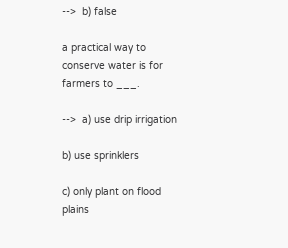-->  b) false

a practical way to conserve water is for farmers to ___.

-->  a) use drip irrigation

b) use sprinklers

c) only plant on flood plains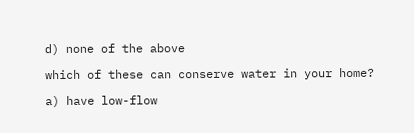d) none of the above

which of these can conserve water in your home?

a) have low-flow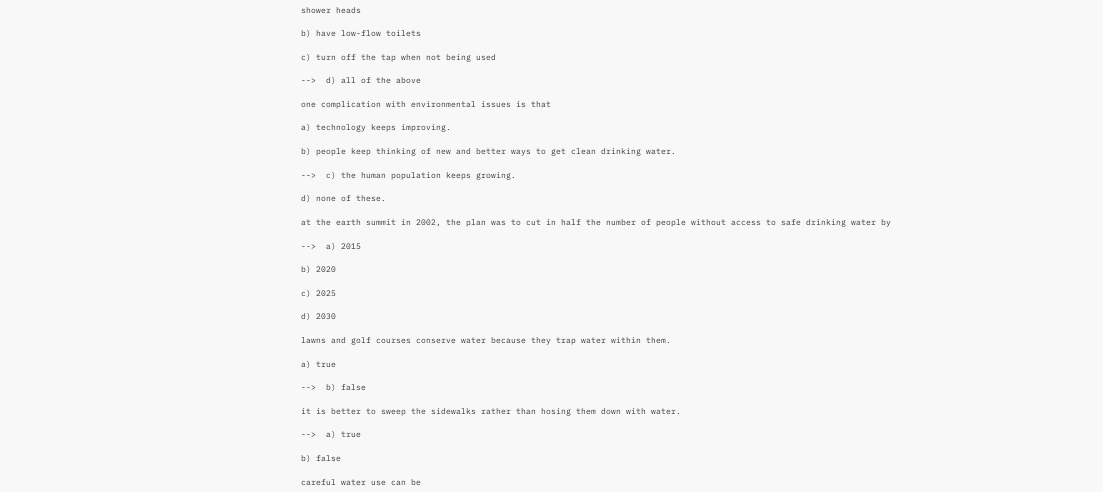shower heads

b) have low-flow toilets

c) turn off the tap when not being used

-->  d) all of the above

one complication with environmental issues is that

a) technology keeps improving.

b) people keep thinking of new and better ways to get clean drinking water.

-->  c) the human population keeps growing.

d) none of these.

at the earth summit in 2002, the plan was to cut in half the number of people without access to safe drinking water by

-->  a) 2015

b) 2020

c) 2025

d) 2030

lawns and golf courses conserve water because they trap water within them.

a) true

-->  b) false

it is better to sweep the sidewalks rather than hosing them down with water.

-->  a) true

b) false

careful water use can be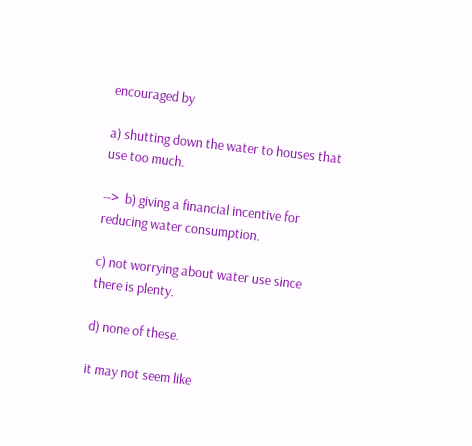encouraged by

a) shutting down the water to houses that use too much.

-->  b) giving a financial incentive for reducing water consumption.

c) not worrying about water use since there is plenty.

d) none of these.

it may not seem like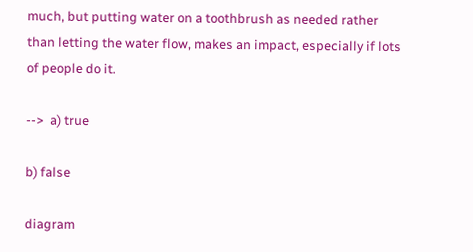much, but putting water on a toothbrush as needed rather than letting the water flow, makes an impact, especially if lots of people do it.

-->  a) true

b) false

diagram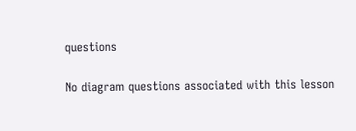questions

No diagram questions associated with this lesson